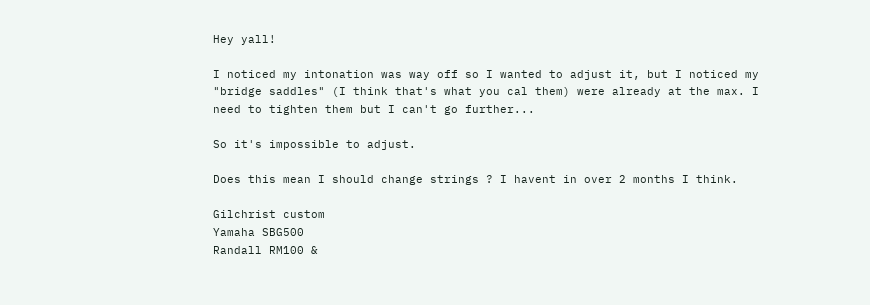Hey yall!

I noticed my intonation was way off so I wanted to adjust it, but I noticed my "bridge saddles" (I think that's what you cal them) were already at the max. I need to tighten them but I can't go further...

So it's impossible to adjust.

Does this mean I should change strings ? I havent in over 2 months I think.

Gilchrist custom
Yamaha SBG500
Randall RM100 &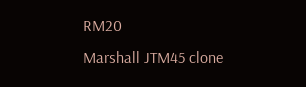RM20
Marshall JTM45 clone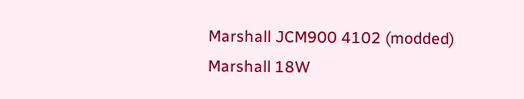Marshall JCM900 4102 (modded)
Marshall 18W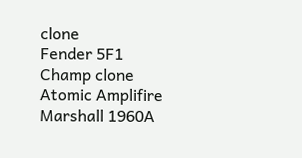clone
Fender 5F1 Champ clone
Atomic Amplifire
Marshall 1960A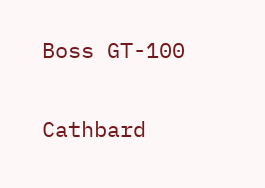Boss GT-100

Cathbard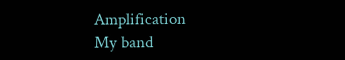Amplification
My band